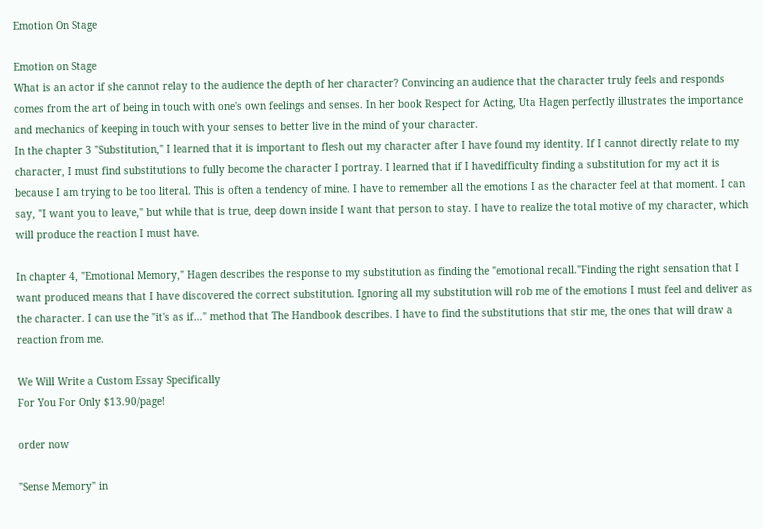Emotion On Stage

Emotion on Stage
What is an actor if she cannot relay to the audience the depth of her character? Convincing an audience that the character truly feels and responds comes from the art of being in touch with one's own feelings and senses. In her book Respect for Acting, Uta Hagen perfectly illustrates the importance and mechanics of keeping in touch with your senses to better live in the mind of your character.
In the chapter 3 "Substitution," I learned that it is important to flesh out my character after I have found my identity. If I cannot directly relate to my character, I must find substitutions to fully become the character I portray. I learned that if I havedifficulty finding a substitution for my act it is because I am trying to be too literal. This is often a tendency of mine. I have to remember all the emotions I as the character feel at that moment. I can say, "I want you to leave," but while that is true, deep down inside I want that person to stay. I have to realize the total motive of my character, which will produce the reaction I must have.

In chapter 4, "Emotional Memory," Hagen describes the response to my substitution as finding the "emotional recall."Finding the right sensation that I want produced means that I have discovered the correct substitution. Ignoring all my substitution will rob me of the emotions I must feel and deliver as the character. I can use the "it's as if…" method that The Handbook describes. I have to find the substitutions that stir me, the ones that will draw a reaction from me.

We Will Write a Custom Essay Specifically
For You For Only $13.90/page!

order now

"Sense Memory" in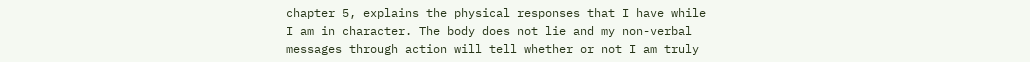chapter 5, explains the physical responses that I have while I am in character. The body does not lie and my non-verbal messages through action will tell whether or not I am truly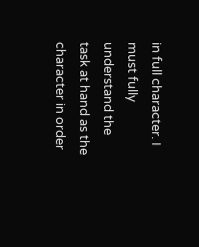in full character. I must fully understand the task at hand as the character in order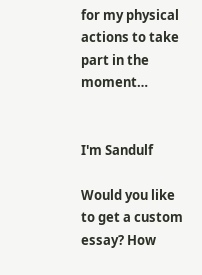for my physical actions to take part in the moment…


I'm Sandulf

Would you like to get a custom essay? How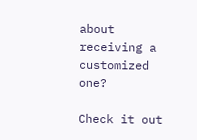about receiving a customized one?

Check it out